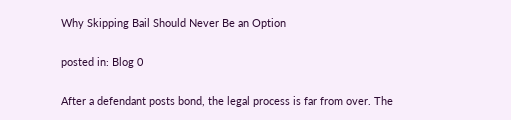Why Skipping Bail Should Never Be an Option

posted in: Blog 0

After a defendant posts bond, the legal process is far from over. The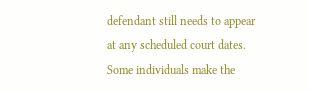defendant still needs to appear at any scheduled court dates. Some individuals make the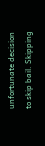unfortunate decision to skip bail. Skipping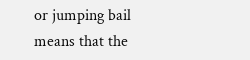or jumping bail means that the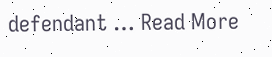defendant … Read More